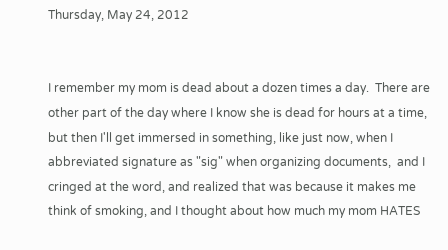Thursday, May 24, 2012


I remember my mom is dead about a dozen times a day.  There are other part of the day where I know she is dead for hours at a time, but then I'll get immersed in something, like just now, when I abbreviated signature as "sig" when organizing documents,  and I cringed at the word, and realized that was because it makes me think of smoking, and I thought about how much my mom HATES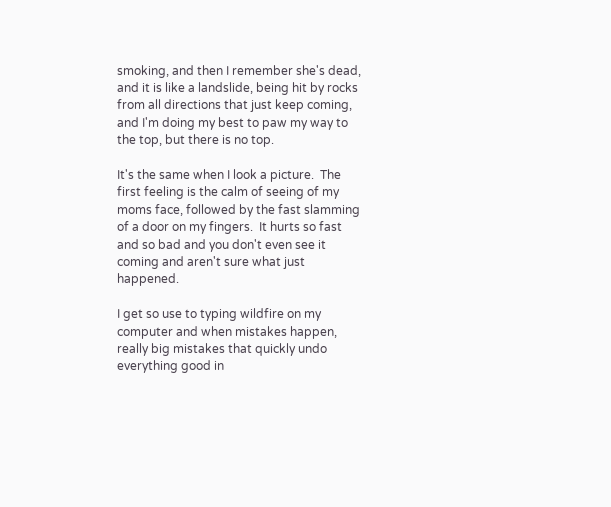smoking, and then I remember she's dead, and it is like a landslide, being hit by rocks from all directions that just keep coming, and I'm doing my best to paw my way to the top, but there is no top.

It's the same when I look a picture.  The first feeling is the calm of seeing of my moms face, followed by the fast slamming of a door on my fingers.  It hurts so fast and so bad and you don't even see it coming and aren't sure what just happened.

I get so use to typing wildfire on my computer and when mistakes happen, really big mistakes that quickly undo everything good in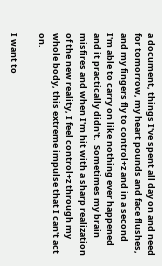a document, things I've spent all day on and need for tomorrow, my heart pounds and face flushes, and my fingers fly to control+z and in a second I'm able to carry on like nothing ever happened and it practically didn't.  Sometimes my brain misfires and when I'm hit with a sharp realization of the new reality, I feel control+z through my whole body, this extreme impulse that I can't act on.

I want to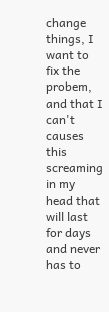change things, I want to fix the probem, and that I can't causes this screaming in my head that will last for days and never has to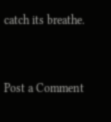catch its breathe.


Post a Comment